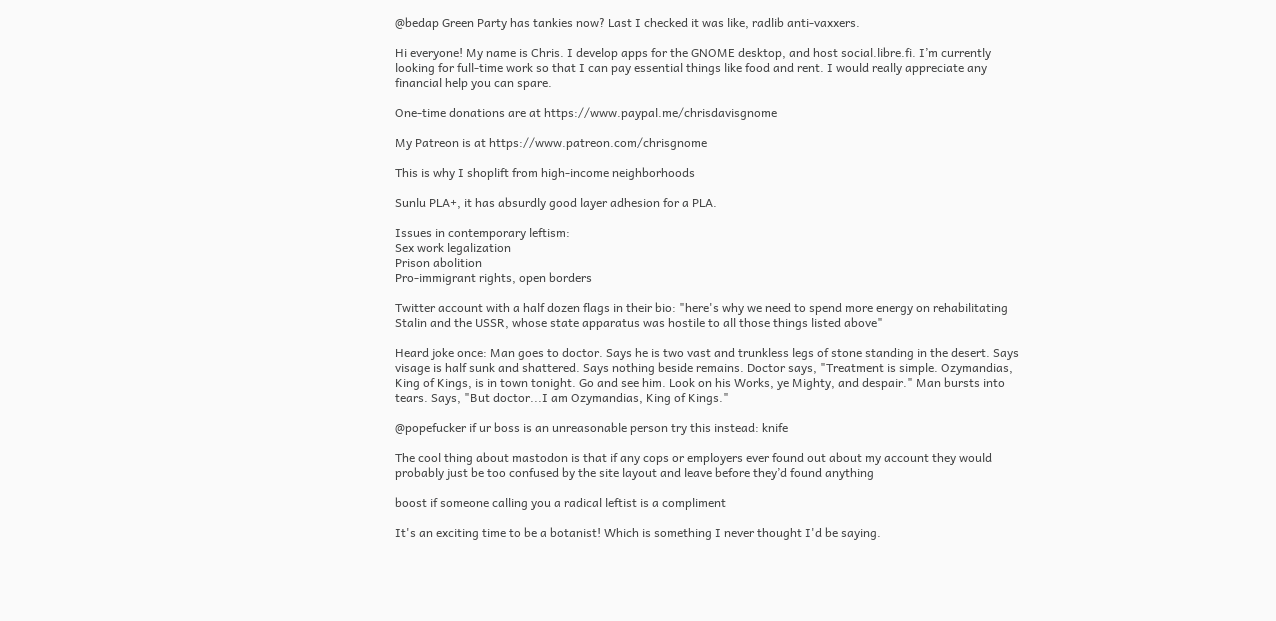@bedap Green Party has tankies now? Last I checked it was like, radlib anti-vaxxers.

Hi everyone! My name is Chris. I develop apps for the GNOME desktop, and host social.libre.fi. I’m currently looking for full-time work so that I can pay essential things like food and rent. I would really appreciate any financial help you can spare.

One-time donations are at https://www.paypal.me/chrisdavisgnome

My Patreon is at https://www.patreon.com/chrisgnome

This is why I shoplift from high-income neighborhoods

Sunlu PLA+, it has absurdly good layer adhesion for a PLA.

Issues in contemporary leftism:
Sex work legalization
Prison abolition
Pro-immigrant rights, open borders

Twitter account with a half dozen flags in their bio: "here's why we need to spend more energy on rehabilitating Stalin and the USSR, whose state apparatus was hostile to all those things listed above"

Heard joke once: Man goes to doctor. Says he is two vast and trunkless legs of stone standing in the desert. Says visage is half sunk and shattered. Says nothing beside remains. Doctor says, "Treatment is simple. Ozymandias, King of Kings, is in town tonight. Go and see him. Look on his Works, ye Mighty, and despair." Man bursts into tears. Says, "But doctor...I am Ozymandias, King of Kings."

@popefucker if ur boss is an unreasonable person try this instead: knife

The cool thing about mastodon is that if any cops or employers ever found out about my account they would probably just be too confused by the site layout and leave before they’d found anything

boost if someone calling you a radical leftist is a compliment

It's an exciting time to be a botanist! Which is something I never thought I'd be saying.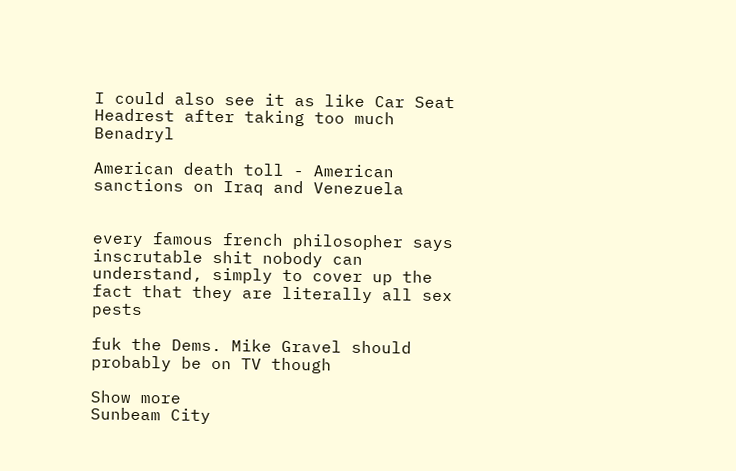I could also see it as like Car Seat Headrest after taking too much Benadryl

American death toll - American sanctions on Iraq and Venezuela


every famous french philosopher says inscrutable shit nobody can understand, simply to cover up the fact that they are literally all sex pests

fuk the Dems. Mike Gravel should probably be on TV though

Show more
Sunbeam City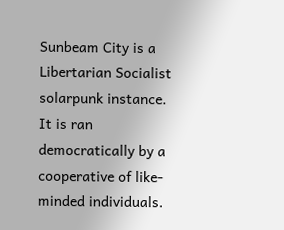Sunbeam City is a Libertarian Socialist solarpunk instance. It is ran democratically by a cooperative of like-minded individuals.